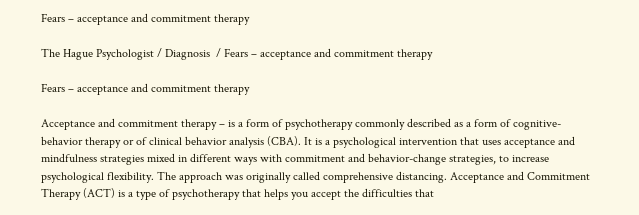Fears – acceptance and commitment therapy

The Hague Psychologist / Diagnosis  / Fears – acceptance and commitment therapy

Fears – acceptance and commitment therapy

Acceptance and commitment therapy – is a form of psychotherapy commonly described as a form of cognitive-behavior therapy or of clinical behavior analysis (CBA). It is a psychological intervention that uses acceptance and mindfulness strategies mixed in different ways with commitment and behavior-change strategies, to increase psychological flexibility. The approach was originally called comprehensive distancing. Acceptance and Commitment Therapy (ACT) is a type of psychotherapy that helps you accept the difficulties that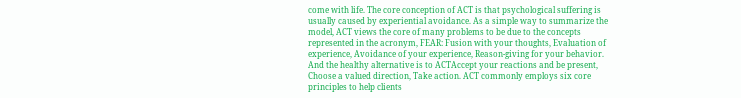come with life. The core conception of ACT is that psychological suffering is usually caused by experiential avoidance. As a simple way to summarize the model, ACT views the core of many problems to be due to the concepts represented in the acronym, FEAR: Fusion with your thoughts, Evaluation of experience, Avoidance of your experience, Reason-giving for your behavior. And the healthy alternative is to ACTAccept your reactions and be present, Choose a valued direction, Take action. ACT commonly employs six core principles to help clients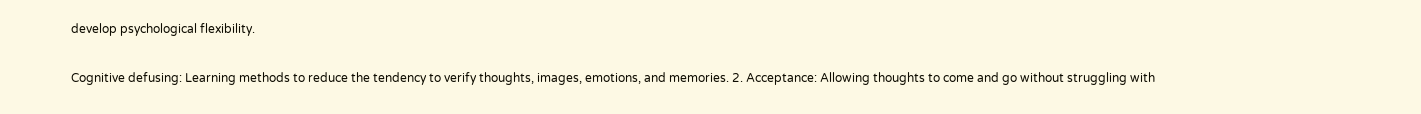develop psychological flexibility.

Cognitive defusing: Learning methods to reduce the tendency to verify thoughts, images, emotions, and memories. 2. Acceptance: Allowing thoughts to come and go without struggling with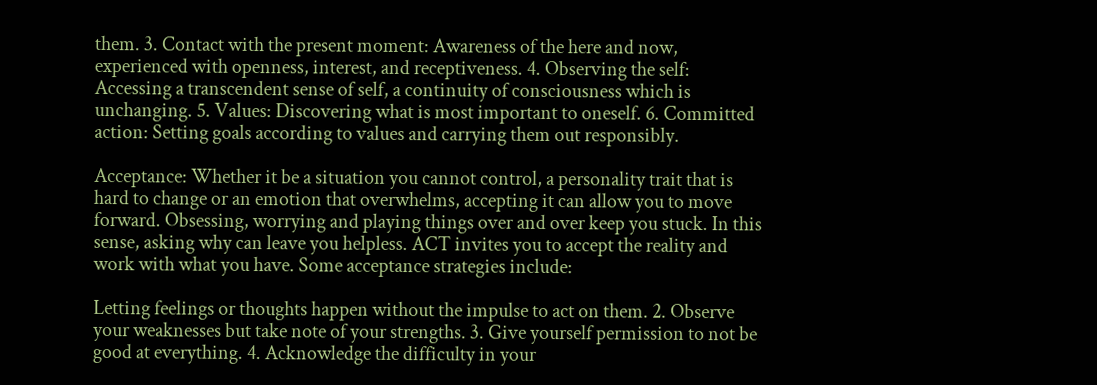them. 3. Contact with the present moment: Awareness of the here and now, experienced with openness, interest, and receptiveness. 4. Observing the self: Accessing a transcendent sense of self, a continuity of consciousness which is unchanging. 5. Values: Discovering what is most important to oneself. 6. Committed action: Setting goals according to values and carrying them out responsibly.

Acceptance: Whether it be a situation you cannot control, a personality trait that is hard to change or an emotion that overwhelms, accepting it can allow you to move forward. Obsessing, worrying and playing things over and over keep you stuck. In this sense, asking why can leave you helpless. ACT invites you to accept the reality and work with what you have. Some acceptance strategies include:

Letting feelings or thoughts happen without the impulse to act on them. 2. Observe your weaknesses but take note of your strengths. 3. Give yourself permission to not be good at everything. 4. Acknowledge the difficulty in your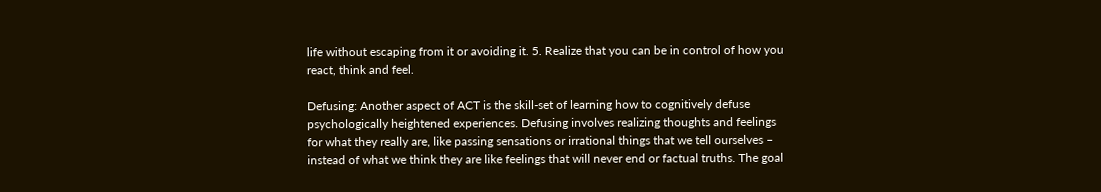life without escaping from it or avoiding it. 5. Realize that you can be in control of how you react, think and feel.

Defusing: Another aspect of ACT is the skill-set of learning how to cognitively defuse psychologically heightened experiences. Defusing involves realizing thoughts and feelings for what they really are, like passing sensations or irrational things that we tell ourselves – instead of what we think they are like feelings that will never end or factual truths. The goal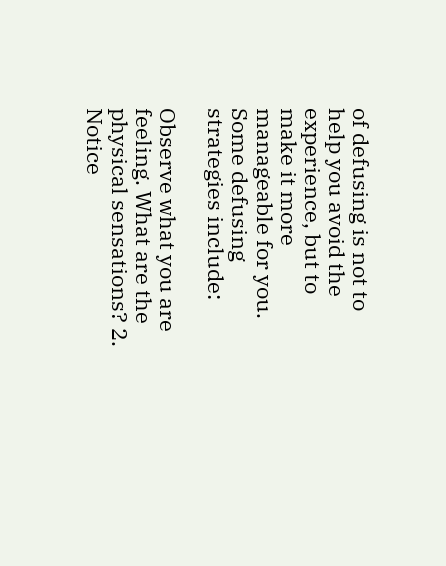of defusing is not to help you avoid the experience, but to make it more manageable for you. Some defusing strategies include:

Observe what you are feeling. What are the physical sensations? 2. Notice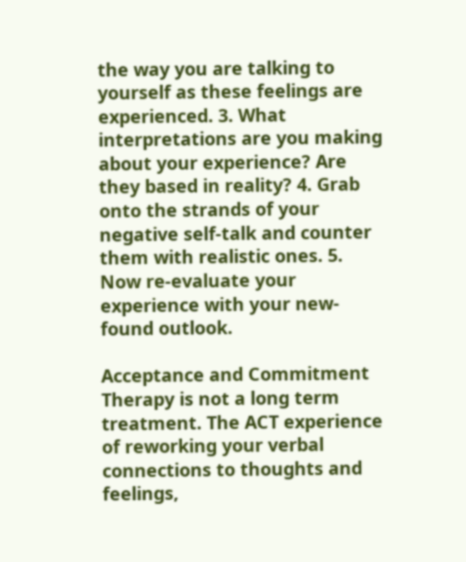the way you are talking to yourself as these feelings are experienced. 3. What interpretations are you making about your experience? Are they based in reality? 4. Grab onto the strands of your negative self-talk and counter them with realistic ones. 5. Now re-evaluate your experience with your new-found outlook.

Acceptance and Commitment Therapy is not a long term treatment. The ACT experience of reworking your verbal connections to thoughts and feelings,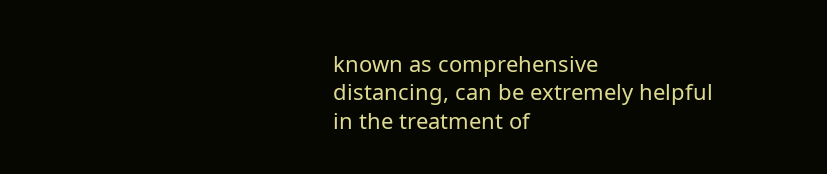known as comprehensive distancing, can be extremely helpful in the treatment of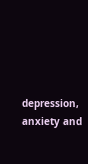depression, anxiety and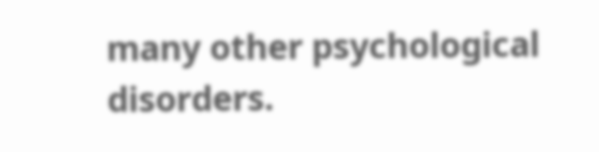many other psychological disorders.